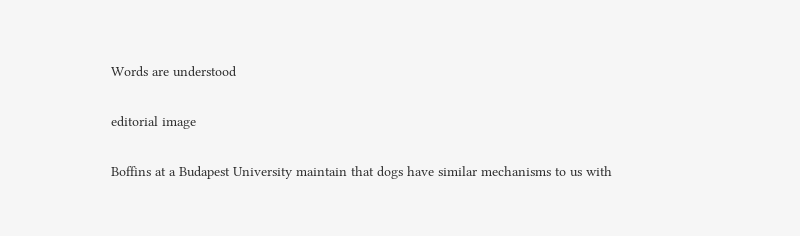Words are understood

editorial image

Boffins at a Budapest University maintain that dogs have similar mechanisms to us with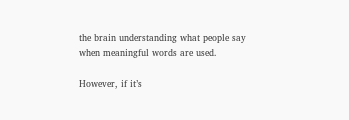the brain understanding what people say when meaningful words are used.

However, if it’s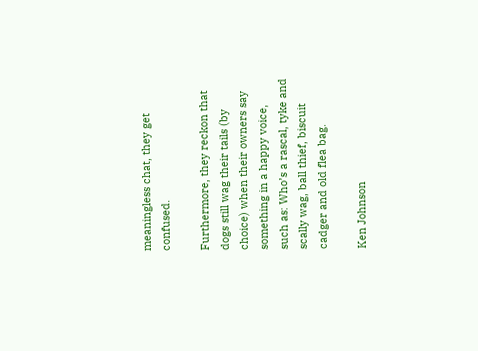meaningless chat, they get confused.

Furthermore, they reckon that dogs still wag their tails (by choice) when their owners say something in a happy voice, such as: Who’s a rascal, tyke and scally wag, ball thief, biscuit cadger and old flea bag.

Ken Johnson